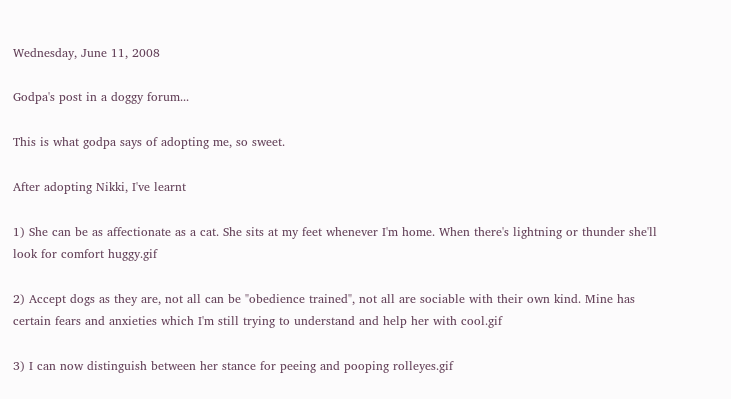Wednesday, June 11, 2008

Godpa's post in a doggy forum...

This is what godpa says of adopting me, so sweet.

After adopting Nikki, I've learnt

1) She can be as affectionate as a cat. She sits at my feet whenever I'm home. When there's lightning or thunder she'll look for comfort huggy.gif

2) Accept dogs as they are, not all can be "obedience trained", not all are sociable with their own kind. Mine has certain fears and anxieties which I'm still trying to understand and help her with cool.gif

3) I can now distinguish between her stance for peeing and pooping rolleyes.gif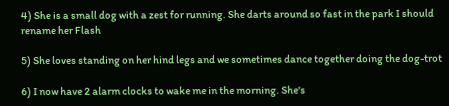4) She is a small dog with a zest for running. She darts around so fast in the park I should rename her Flash

5) She loves standing on her hind legs and we sometimes dance together doing the dog-trot

6) I now have 2 alarm clocks to wake me in the morning. She's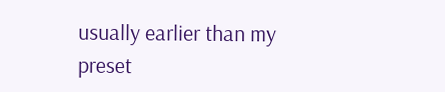usually earlier than my preset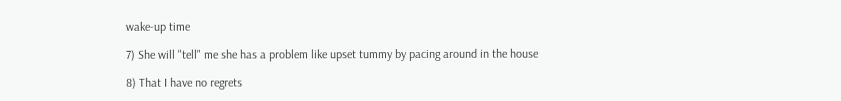wake-up time

7) She will "tell" me she has a problem like upset tummy by pacing around in the house

8) That I have no regrets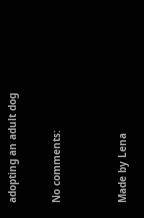adopting an adult dog

No comments:


Made by Lena